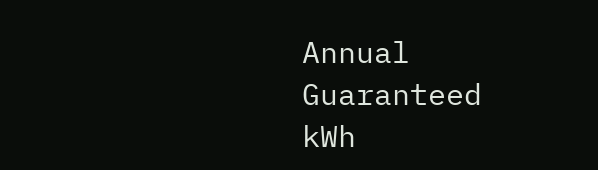Annual Guaranteed kWh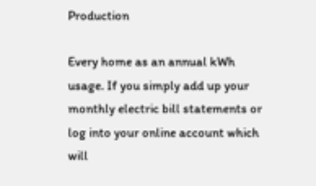Production

Every home as an annual kWh usage. If you simply add up your monthly electric bill statements or log into your online account which will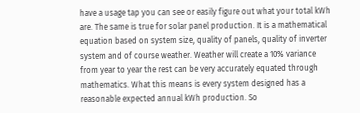have a usage tap you can see or easily figure out what your total kWh are. The same is true for solar panel production. It is a mathematical equation based on system size, quality of panels, quality of inverter system and of course weather. Weather will create a 10% variance from year to year the rest can be very accurately equated through mathematics. What this means is every system designed has a reasonable expected annual kWh production. So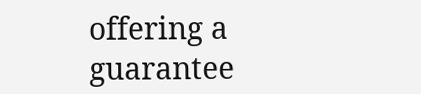offering a guarantee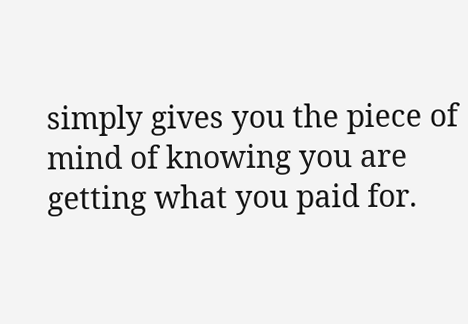simply gives you the piece of mind of knowing you are getting what you paid for.